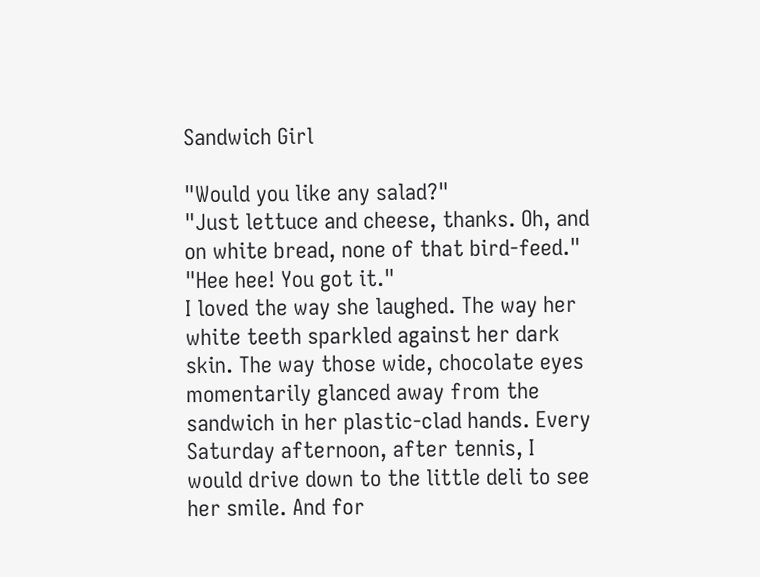Sandwich Girl

"Would you like any salad?"
"Just lettuce and cheese, thanks. Oh, and on white bread, none of that bird-feed."
"Hee hee! You got it."
I loved the way she laughed. The way her white teeth sparkled against her dark skin. The way those wide, chocolate eyes momentarily glanced away from the sandwich in her plastic-clad hands. Every Saturday afternoon, after tennis, I would drive down to the little deli to see her smile. And for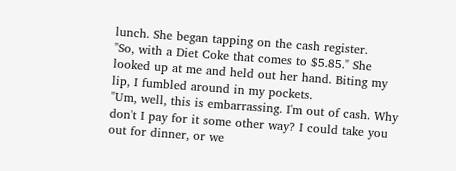lunch. She began tapping on the cash register.
"So, with a Diet Coke that comes to $5.85." She looked up at me and held out her hand. Biting my lip, I fumbled around in my pockets.
"Um, well, this is embarrassing. I'm out of cash. Why don't I pay for it some other way? I could take you out for dinner, or we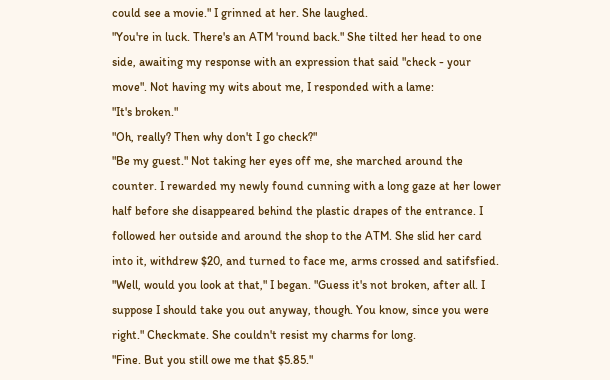could see a movie." I grinned at her. She laughed.
"You're in luck. There's an ATM 'round back." She tilted her head to one side, awaiting my response with an expression that said "check - your move". Not having my wits about me, I responded with a lame:
"It's broken."
"Oh, really? Then why don't I go check?"
"Be my guest." Not taking her eyes off me, she marched around the counter. I rewarded my newly found cunning with a long gaze at her lower half before she disappeared behind the plastic drapes of the entrance. I followed her outside and around the shop to the ATM. She slid her card into it, withdrew $20, and turned to face me, arms crossed and satifsfied.
"Well, would you look at that," I began. "Guess it's not broken, after all. I suppose I should take you out anyway, though. You know, since you were right." Checkmate. She couldn't resist my charms for long.
"Fine. But you still owe me that $5.85."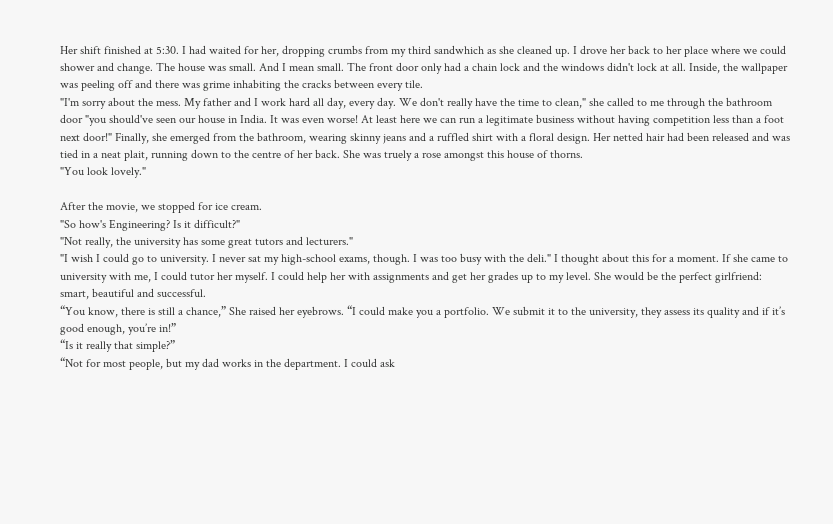Her shift finished at 5:30. I had waited for her, dropping crumbs from my third sandwhich as she cleaned up. I drove her back to her place where we could shower and change. The house was small. And I mean small. The front door only had a chain lock and the windows didn't lock at all. Inside, the wallpaper was peeling off and there was grime inhabiting the cracks between every tile.
"I'm sorry about the mess. My father and I work hard all day, every day. We don't really have the time to clean," she called to me through the bathroom door "you should've seen our house in India. It was even worse! At least here we can run a legitimate business without having competition less than a foot next door!" Finally, she emerged from the bathroom, wearing skinny jeans and a ruffled shirt with a floral design. Her netted hair had been released and was tied in a neat plait, running down to the centre of her back. She was truely a rose amongst this house of thorns.
"You look lovely."

After the movie, we stopped for ice cream.
"So how's Engineering? Is it difficult?"
"Not really, the university has some great tutors and lecturers."
"I wish I could go to university. I never sat my high-school exams, though. I was too busy with the deli." I thought about this for a moment. If she came to university with me, I could tutor her myself. I could help her with assignments and get her grades up to my level. She would be the perfect girlfriend: smart, beautiful and successful.
“You know, there is still a chance,” She raised her eyebrows. “I could make you a portfolio. We submit it to the university, they assess its quality and if it’s good enough, you’re in!”
“Is it really that simple?”
“Not for most people, but my dad works in the department. I could ask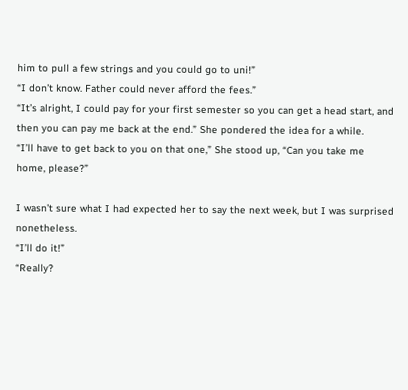him to pull a few strings and you could go to uni!”
“I don’t know. Father could never afford the fees.”
“It’s alright, I could pay for your first semester so you can get a head start, and then you can pay me back at the end.” She pondered the idea for a while.
“I’ll have to get back to you on that one,” She stood up, “Can you take me home, please?”

I wasn’t sure what I had expected her to say the next week, but I was surprised nonetheless.
“I’ll do it!”
“Really?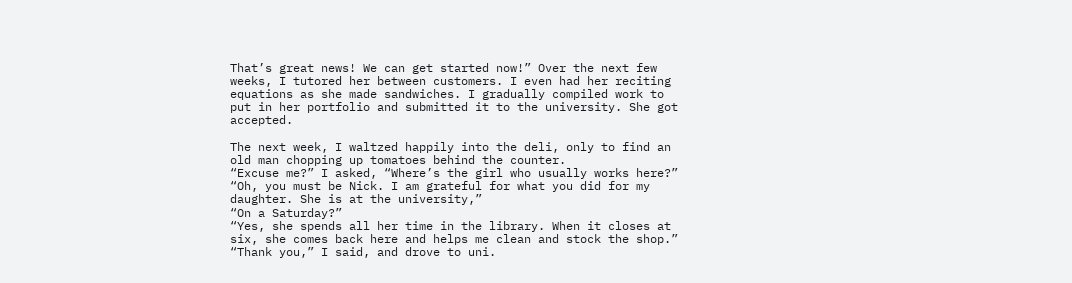That’s great news! We can get started now!” Over the next few weeks, I tutored her between customers. I even had her reciting equations as she made sandwiches. I gradually compiled work to put in her portfolio and submitted it to the university. She got accepted.

The next week, I waltzed happily into the deli, only to find an old man chopping up tomatoes behind the counter.
“Excuse me?” I asked, “Where’s the girl who usually works here?”
“Oh, you must be Nick. I am grateful for what you did for my daughter. She is at the university,”
“On a Saturday?”
“Yes, she spends all her time in the library. When it closes at six, she comes back here and helps me clean and stock the shop.”
“Thank you,” I said, and drove to uni.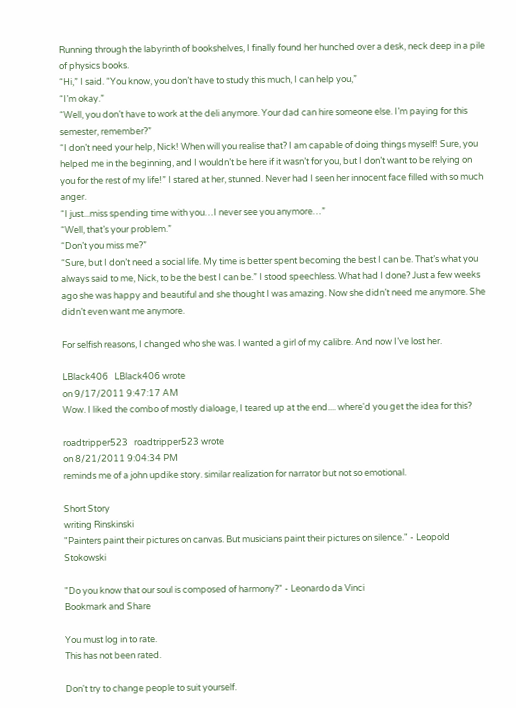Running through the labyrinth of bookshelves, I finally found her hunched over a desk, neck deep in a pile of physics books.
“Hi,” I said. “You know, you don’t have to study this much, I can help you,”
“I’m okay.”
“Well, you don’t have to work at the deli anymore. Your dad can hire someone else. I’m paying for this semester, remember?”
“I don’t need your help, Nick! When will you realise that? I am capable of doing things myself! Sure, you helped me in the beginning, and I wouldn’t be here if it wasn’t for you, but I don’t want to be relying on you for the rest of my life!” I stared at her, stunned. Never had I seen her innocent face filled with so much anger.
“I just...miss spending time with you…I never see you anymore…”
“Well, that’s your problem.”
“Don’t you miss me?”
“Sure, but I don’t need a social life. My time is better spent becoming the best I can be. That’s what you always said to me, Nick, to be the best I can be.” I stood speechless. What had I done? Just a few weeks ago she was happy and beautiful and she thought I was amazing. Now she didn’t need me anymore. She didn’t even want me anymore.

For selfish reasons, I changed who she was. I wanted a girl of my calibre. And now I’ve lost her.

LBlack406   LBlack406 wrote
on 9/17/2011 9:47:17 AM
Wow. I liked the combo of mostly dialoage, I teared up at the end.... where'd you get the idea for this?

roadtripper523   roadtripper523 wrote
on 8/21/2011 9:04:34 PM
reminds me of a john updike story. similar realization for narrator but not so emotional.

Short Story
writing Rinskinski
"Painters paint their pictures on canvas. But musicians paint their pictures on silence." - Leopold Stokowski

"Do you know that our soul is composed of harmony?" - Leonardo da Vinci
Bookmark and Share

You must log in to rate.
This has not been rated.

Don't try to change people to suit yourself.